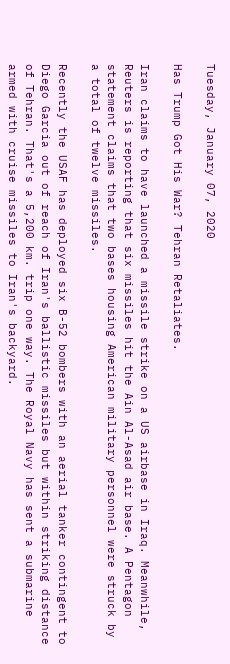Tuesday, January 07, 2020

Has Trump Got His War? Tehran Retaliates.

Iran claims to have launched a missile strike on a US airbase in Iraq. Meanwhile, Reuters is reporting that six missiles hit the Ain Al-Asad air base. A Pentagon statement claims that two bases housing American military personnel were struck by a total of twelve missiles.

Recently the USAF has deployed six B-52 bombers with an aerial tanker contingent to Diego Garcia out of reach of Iran's ballistic missiles but within striking distance of Tehran. That's a 5,200 km. trip one way. The Royal Navy has sent a submarine armed with cruise missiles to Iran's backyard.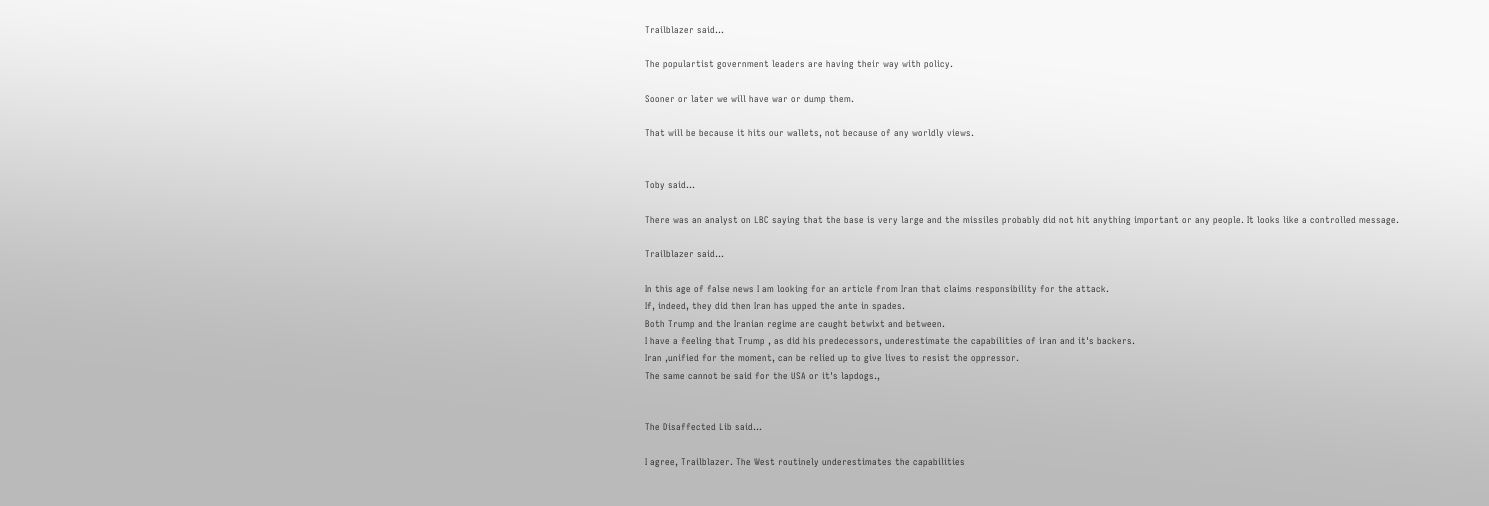Trailblazer said...

The populartist government leaders are having their way with policy.

Sooner or later we will have war or dump them.

That will be because it hits our wallets, not because of any worldly views.


Toby said...

There was an analyst on LBC saying that the base is very large and the missiles probably did not hit anything important or any people. It looks like a controlled message.

Trailblazer said...

In this age of false news I am looking for an article from Iran that claims responsibility for the attack.
If, indeed, they did then Iran has upped the ante in spades.
Both Trump and the Iranian regime are caught betwixt and between.
I have a feeling that Trump , as did his predecessors, underestimate the capabilities of iran and it's backers.
Iran ,unified for the moment, can be relied up to give lives to resist the oppressor.
The same cannot be said for the USA or it's lapdogs.,


The Disaffected Lib said...

I agree, Trailblazer. The West routinely underestimates the capabilities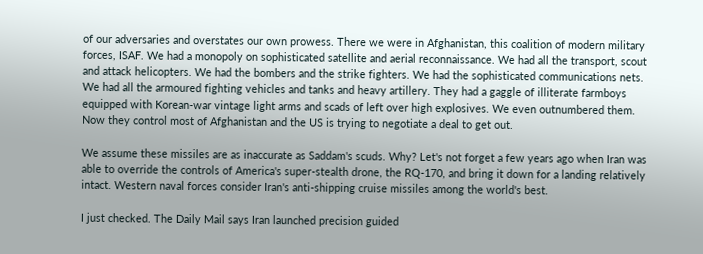of our adversaries and overstates our own prowess. There we were in Afghanistan, this coalition of modern military forces, ISAF. We had a monopoly on sophisticated satellite and aerial reconnaissance. We had all the transport, scout and attack helicopters. We had the bombers and the strike fighters. We had the sophisticated communications nets. We had all the armoured fighting vehicles and tanks and heavy artillery. They had a gaggle of illiterate farmboys equipped with Korean-war vintage light arms and scads of left over high explosives. We even outnumbered them. Now they control most of Afghanistan and the US is trying to negotiate a deal to get out.

We assume these missiles are as inaccurate as Saddam's scuds. Why? Let's not forget a few years ago when Iran was able to override the controls of America's super-stealth drone, the RQ-170, and bring it down for a landing relatively intact. Western naval forces consider Iran's anti-shipping cruise missiles among the world's best.

I just checked. The Daily Mail says Iran launched precision guided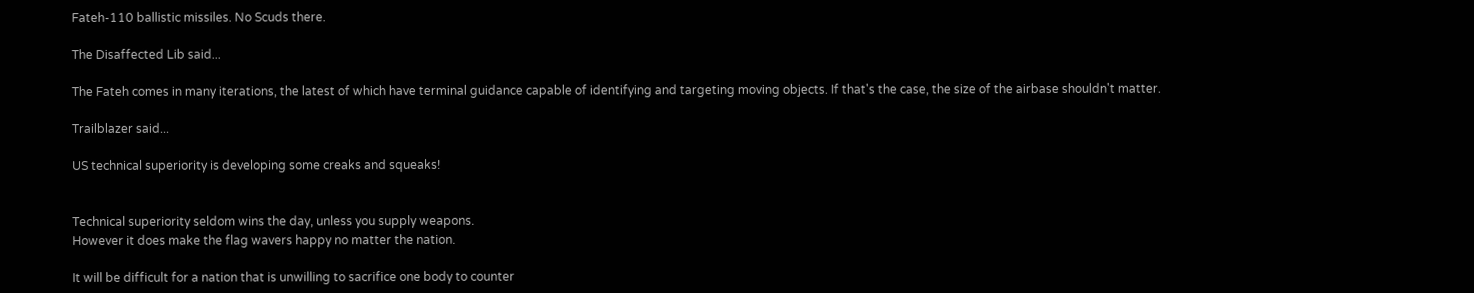Fateh-110 ballistic missiles. No Scuds there.

The Disaffected Lib said...

The Fateh comes in many iterations, the latest of which have terminal guidance capable of identifying and targeting moving objects. If that's the case, the size of the airbase shouldn't matter.

Trailblazer said...

US technical superiority is developing some creaks and squeaks!


Technical superiority seldom wins the day, unless you supply weapons.
However it does make the flag wavers happy no matter the nation.

It will be difficult for a nation that is unwilling to sacrifice one body to counter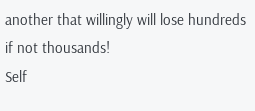another that willingly will lose hundreds if not thousands!
Self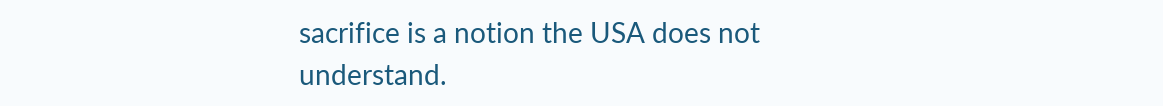sacrifice is a notion the USA does not understand.